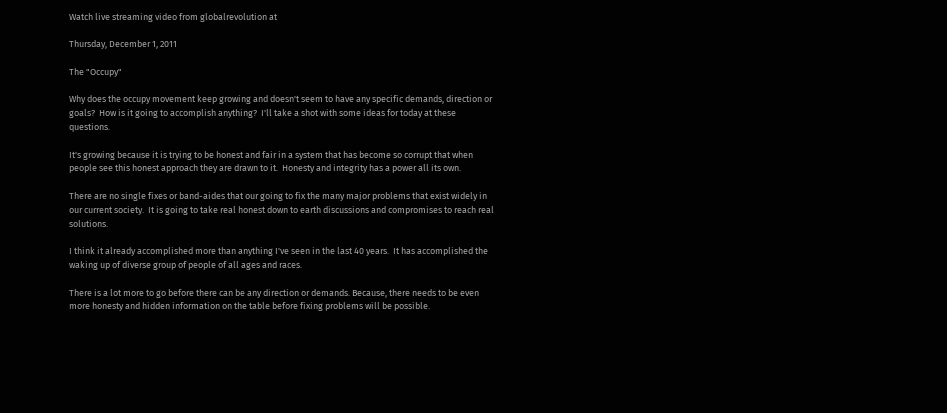Watch live streaming video from globalrevolution at

Thursday, December 1, 2011

The "Occupy"

Why does the occupy movement keep growing and doesn't seem to have any specific demands, direction or goals?  How is it going to accomplish anything?  I'll take a shot with some ideas for today at these questions.

It's growing because it is trying to be honest and fair in a system that has become so corrupt that when people see this honest approach they are drawn to it.  Honesty and integrity has a power all its own.

There are no single fixes or band-aides that our going to fix the many major problems that exist widely in our current society.  It is going to take real honest down to earth discussions and compromises to reach real solutions.

I think it already accomplished more than anything I've seen in the last 40 years.  It has accomplished the waking up of diverse group of people of all ages and races.

There is a lot more to go before there can be any direction or demands. Because, there needs to be even more honesty and hidden information on the table before fixing problems will be possible.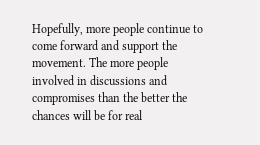Hopefully, more people continue to come forward and support the movement. The more people involved in discussions and compromises than the better the chances will be for real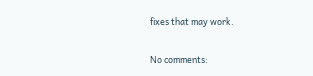fixes that may work.

No comments: